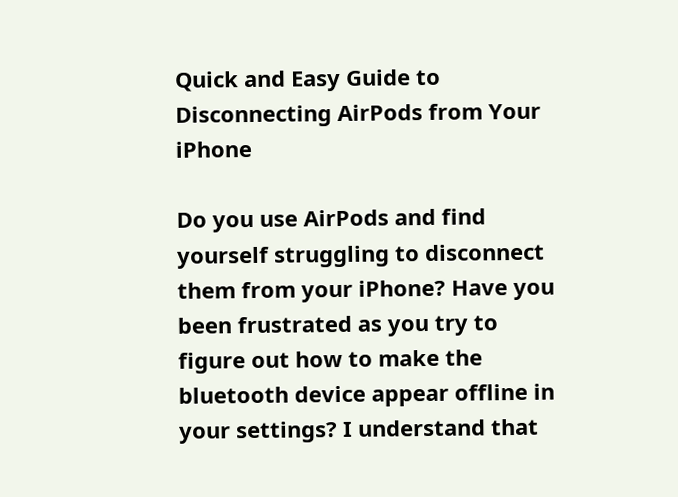Quick and Easy Guide to Disconnecting AirPods from Your iPhone

Do you use AirPods and find yourself struggling to disconnect them from your iPhone? Have you been frustrated as you try to figure out how to make the bluetooth device appear offline in your settings? I understand that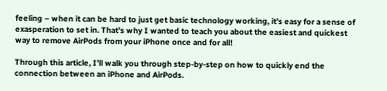feeling – when it can be hard to just get basic technology working, it’s easy for a sense of exasperation to set in. That’s why I wanted to teach you about the easiest and quickest way to remove AirPods from your iPhone once and for all!

Through this article, I’ll walk you through step-by-step on how to quickly end the connection between an iPhone and AirPods.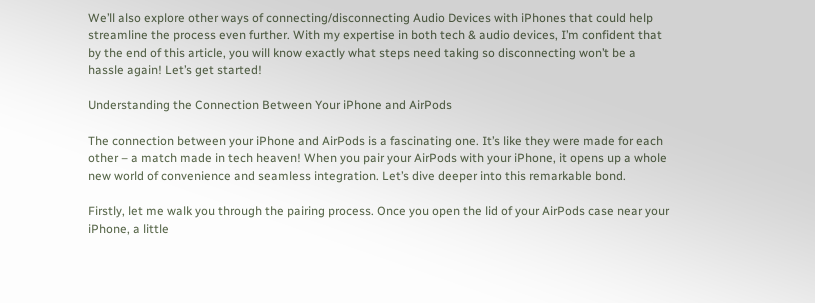We’ll also explore other ways of connecting/disconnecting Audio Devices with iPhones that could help streamline the process even further. With my expertise in both tech & audio devices, I’m confident that by the end of this article, you will know exactly what steps need taking so disconnecting won’t be a hassle again! Let’s get started!

Understanding the Connection Between Your iPhone and AirPods

The connection between your iPhone and AirPods is a fascinating one. It’s like they were made for each other – a match made in tech heaven! When you pair your AirPods with your iPhone, it opens up a whole new world of convenience and seamless integration. Let’s dive deeper into this remarkable bond.

Firstly, let me walk you through the pairing process. Once you open the lid of your AirPods case near your iPhone, a little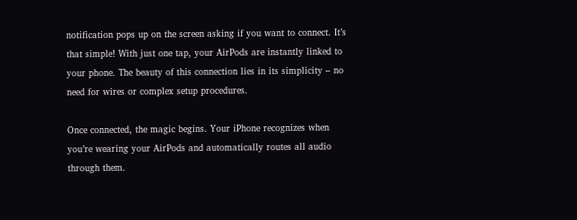notification pops up on the screen asking if you want to connect. It’s that simple! With just one tap, your AirPods are instantly linked to your phone. The beauty of this connection lies in its simplicity – no need for wires or complex setup procedures.

Once connected, the magic begins. Your iPhone recognizes when you’re wearing your AirPods and automatically routes all audio through them.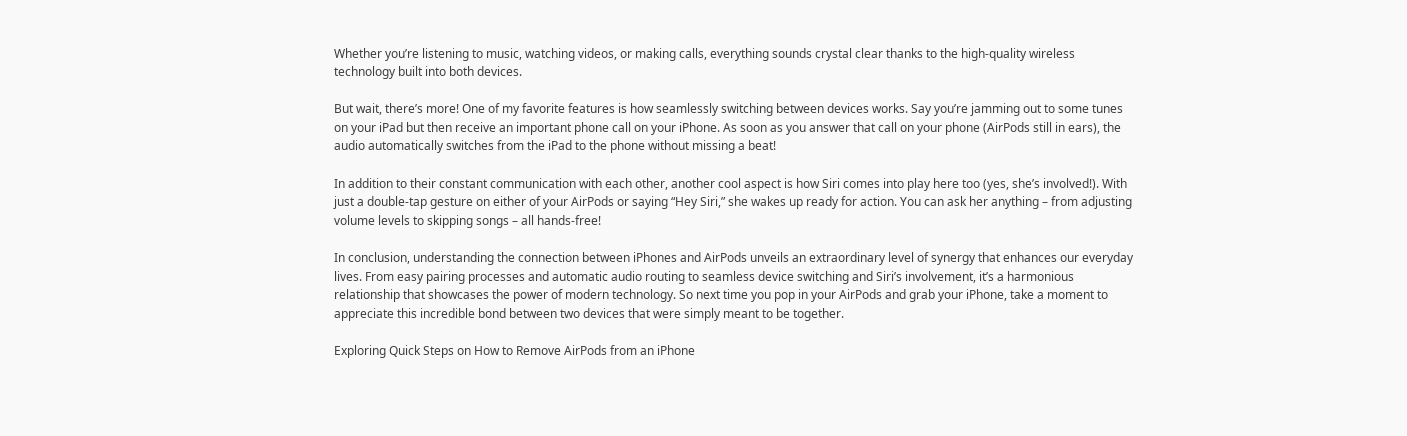Whether you’re listening to music, watching videos, or making calls, everything sounds crystal clear thanks to the high-quality wireless technology built into both devices.

But wait, there’s more! One of my favorite features is how seamlessly switching between devices works. Say you’re jamming out to some tunes on your iPad but then receive an important phone call on your iPhone. As soon as you answer that call on your phone (AirPods still in ears), the audio automatically switches from the iPad to the phone without missing a beat!

In addition to their constant communication with each other, another cool aspect is how Siri comes into play here too (yes, she’s involved!). With just a double-tap gesture on either of your AirPods or saying “Hey Siri,” she wakes up ready for action. You can ask her anything – from adjusting volume levels to skipping songs – all hands-free!

In conclusion, understanding the connection between iPhones and AirPods unveils an extraordinary level of synergy that enhances our everyday lives. From easy pairing processes and automatic audio routing to seamless device switching and Siri’s involvement, it’s a harmonious relationship that showcases the power of modern technology. So next time you pop in your AirPods and grab your iPhone, take a moment to appreciate this incredible bond between two devices that were simply meant to be together.

Exploring Quick Steps on How to Remove AirPods from an iPhone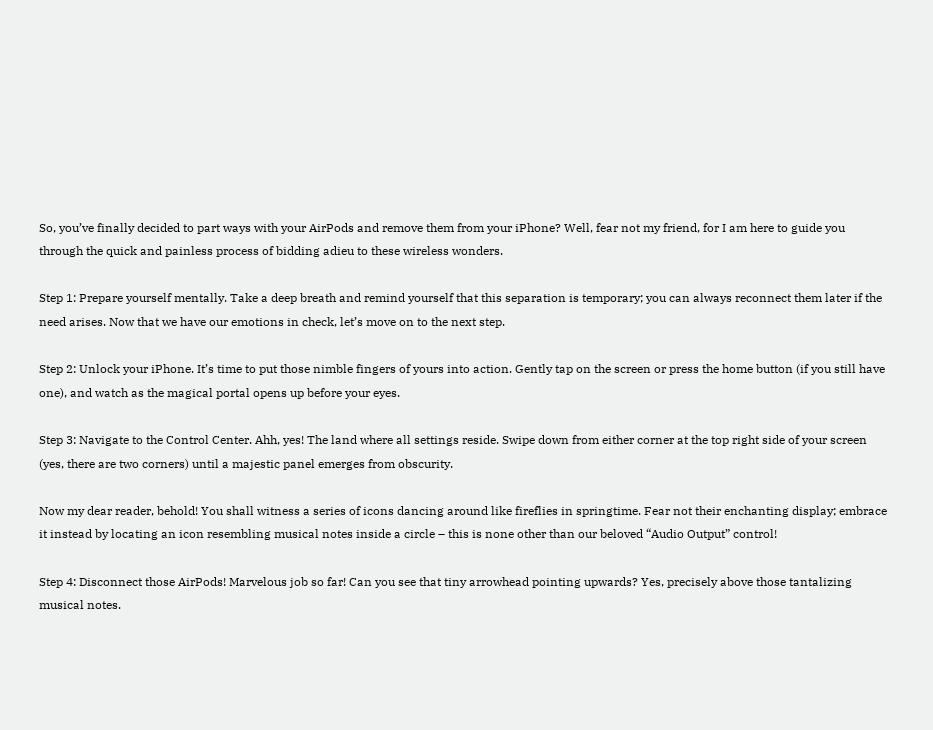So, you’ve finally decided to part ways with your AirPods and remove them from your iPhone? Well, fear not my friend, for I am here to guide you through the quick and painless process of bidding adieu to these wireless wonders.

Step 1: Prepare yourself mentally. Take a deep breath and remind yourself that this separation is temporary; you can always reconnect them later if the need arises. Now that we have our emotions in check, let’s move on to the next step.

Step 2: Unlock your iPhone. It’s time to put those nimble fingers of yours into action. Gently tap on the screen or press the home button (if you still have one), and watch as the magical portal opens up before your eyes.

Step 3: Navigate to the Control Center. Ahh, yes! The land where all settings reside. Swipe down from either corner at the top right side of your screen (yes, there are two corners) until a majestic panel emerges from obscurity.

Now my dear reader, behold! You shall witness a series of icons dancing around like fireflies in springtime. Fear not their enchanting display; embrace it instead by locating an icon resembling musical notes inside a circle – this is none other than our beloved “Audio Output” control!

Step 4: Disconnect those AirPods! Marvelous job so far! Can you see that tiny arrowhead pointing upwards? Yes, precisely above those tantalizing musical notes.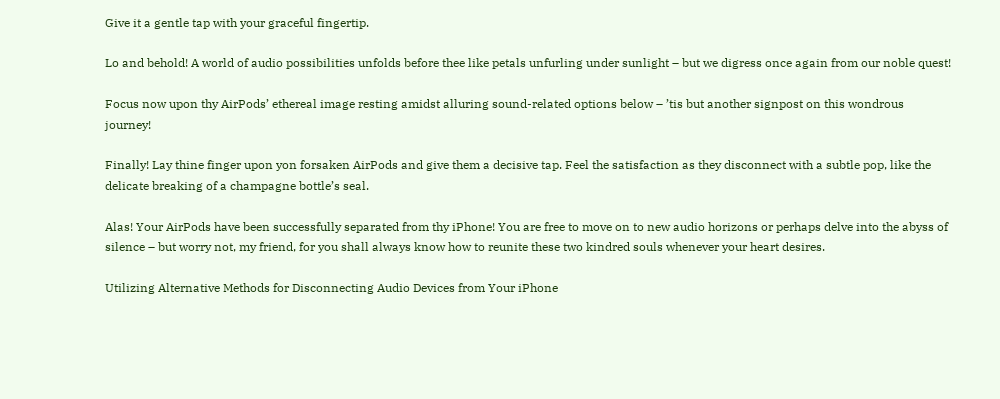Give it a gentle tap with your graceful fingertip.

Lo and behold! A world of audio possibilities unfolds before thee like petals unfurling under sunlight – but we digress once again from our noble quest!

Focus now upon thy AirPods’ ethereal image resting amidst alluring sound-related options below – ’tis but another signpost on this wondrous journey!

Finally! Lay thine finger upon yon forsaken AirPods and give them a decisive tap. Feel the satisfaction as they disconnect with a subtle pop, like the delicate breaking of a champagne bottle’s seal.

Alas! Your AirPods have been successfully separated from thy iPhone! You are free to move on to new audio horizons or perhaps delve into the abyss of silence – but worry not, my friend, for you shall always know how to reunite these two kindred souls whenever your heart desires.

Utilizing Alternative Methods for Disconnecting Audio Devices from Your iPhone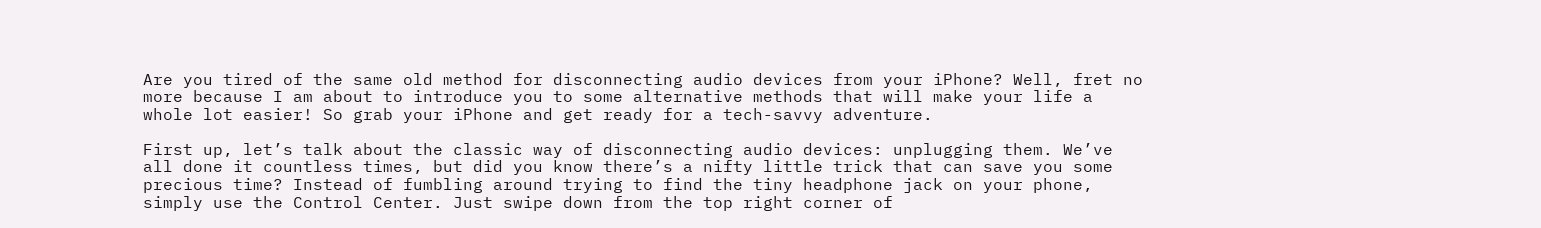Are you tired of the same old method for disconnecting audio devices from your iPhone? Well, fret no more because I am about to introduce you to some alternative methods that will make your life a whole lot easier! So grab your iPhone and get ready for a tech-savvy adventure.

First up, let’s talk about the classic way of disconnecting audio devices: unplugging them. We’ve all done it countless times, but did you know there’s a nifty little trick that can save you some precious time? Instead of fumbling around trying to find the tiny headphone jack on your phone, simply use the Control Center. Just swipe down from the top right corner of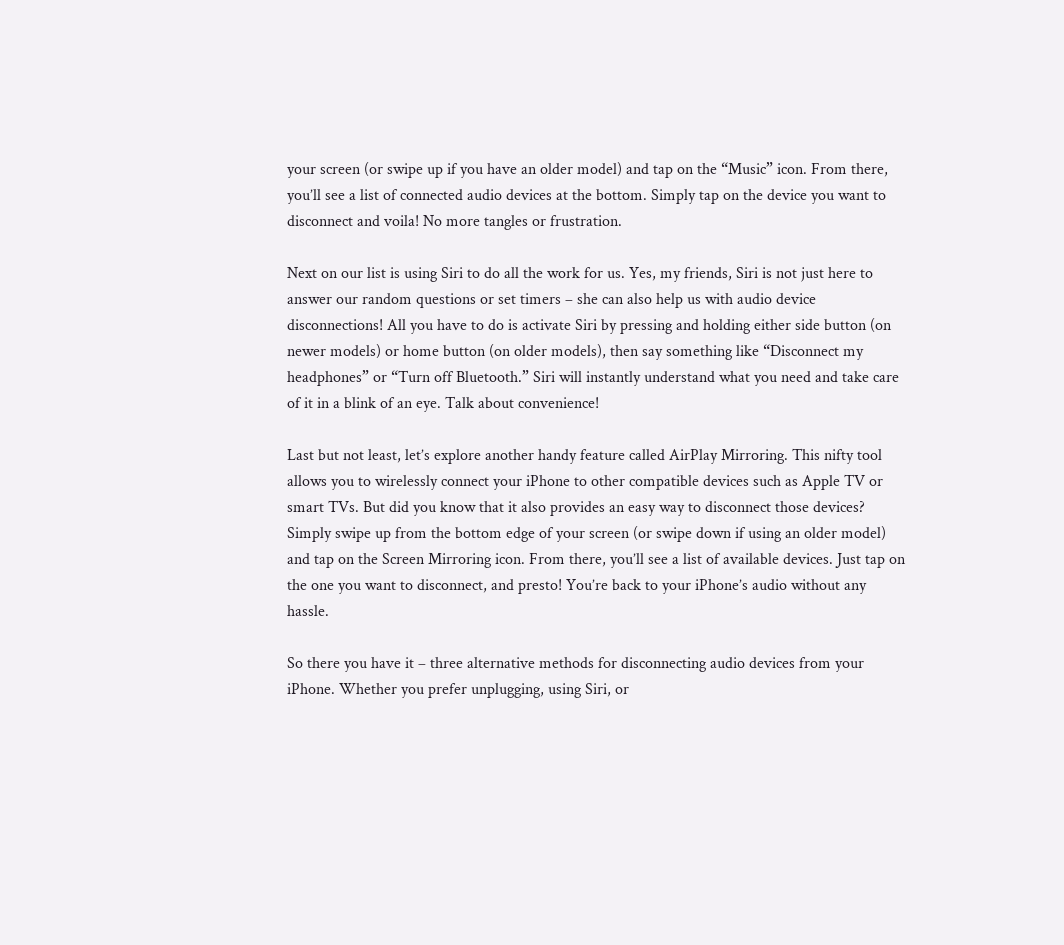your screen (or swipe up if you have an older model) and tap on the “Music” icon. From there, you’ll see a list of connected audio devices at the bottom. Simply tap on the device you want to disconnect and voila! No more tangles or frustration.

Next on our list is using Siri to do all the work for us. Yes, my friends, Siri is not just here to answer our random questions or set timers – she can also help us with audio device disconnections! All you have to do is activate Siri by pressing and holding either side button (on newer models) or home button (on older models), then say something like “Disconnect my headphones” or “Turn off Bluetooth.” Siri will instantly understand what you need and take care of it in a blink of an eye. Talk about convenience!

Last but not least, let’s explore another handy feature called AirPlay Mirroring. This nifty tool allows you to wirelessly connect your iPhone to other compatible devices such as Apple TV or smart TVs. But did you know that it also provides an easy way to disconnect those devices? Simply swipe up from the bottom edge of your screen (or swipe down if using an older model) and tap on the Screen Mirroring icon. From there, you’ll see a list of available devices. Just tap on the one you want to disconnect, and presto! You’re back to your iPhone’s audio without any hassle.

So there you have it – three alternative methods for disconnecting audio devices from your iPhone. Whether you prefer unplugging, using Siri, or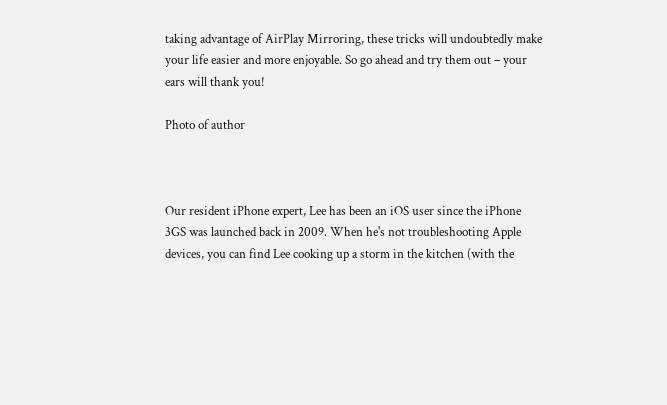taking advantage of AirPlay Mirroring, these tricks will undoubtedly make your life easier and more enjoyable. So go ahead and try them out – your ears will thank you!

Photo of author



Our resident iPhone expert, Lee has been an iOS user since the iPhone 3GS was launched back in 2009. When he's not troubleshooting Apple devices, you can find Lee cooking up a storm in the kitchen (with the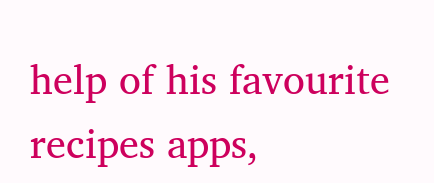help of his favourite recipes apps,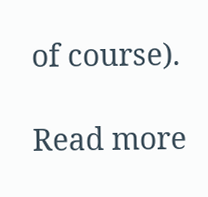of course).

Read more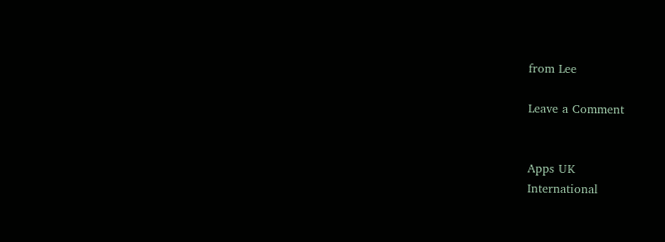from Lee

Leave a Comment


Apps UK
International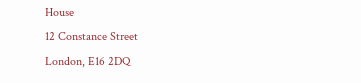House
12 Constance Street
London, E16 2DQ